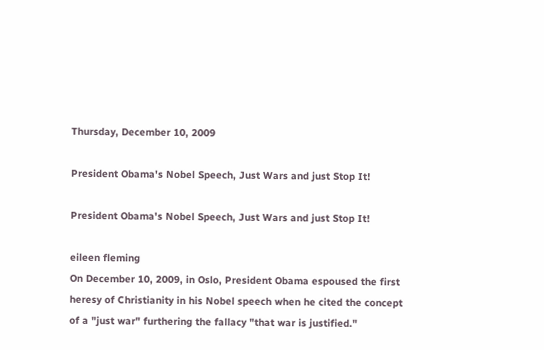Thursday, December 10, 2009

President Obama's Nobel Speech, Just Wars and just Stop It!

President Obama's Nobel Speech, Just Wars and just Stop It!

eileen fleming
On December 10, 2009, in Oslo, President Obama espoused the first heresy of Christianity in his Nobel speech when he cited the concept of a "just war" furthering the fallacy "that war is justified."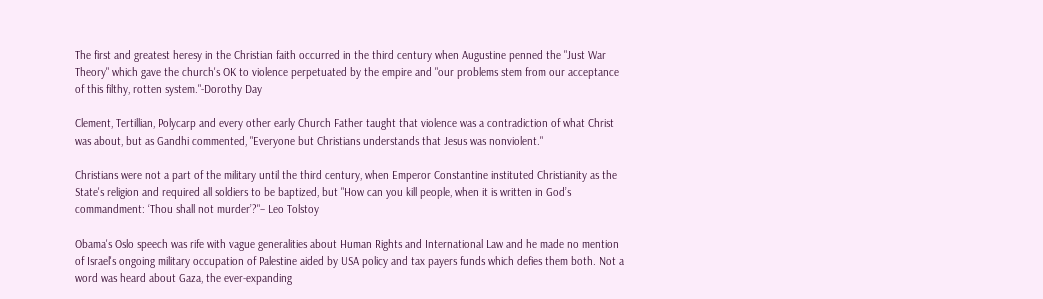The first and greatest heresy in the Christian faith occurred in the third century when Augustine penned the "Just War Theory" which gave the church's OK to violence perpetuated by the empire and "our problems stem from our acceptance of this filthy, rotten system."-Dorothy Day

Clement, Tertillian, Polycarp and every other early Church Father taught that violence was a contradiction of what Christ was about, but as Gandhi commented, "Everyone but Christians understands that Jesus was nonviolent."

Christians were not a part of the military until the third century, when Emperor Constantine instituted Christianity as the State's religion and required all soldiers to be baptized, but "How can you kill people, when it is written in God’s commandment: ‘Thou shall not murder’?"– Leo Tolstoy

Obama's Oslo speech was rife with vague generalities about Human Rights and International Law and he made no mention of Israel's ongoing military occupation of Palestine aided by USA policy and tax payers funds which defies them both. Not a word was heard about Gaza, the ever-expanding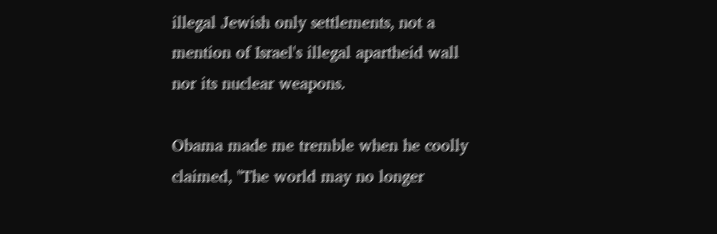illegal Jewish only settlements, not a mention of Israel's illegal apartheid wall nor its nuclear weapons.

Obama made me tremble when he coolly claimed, "The world may no longer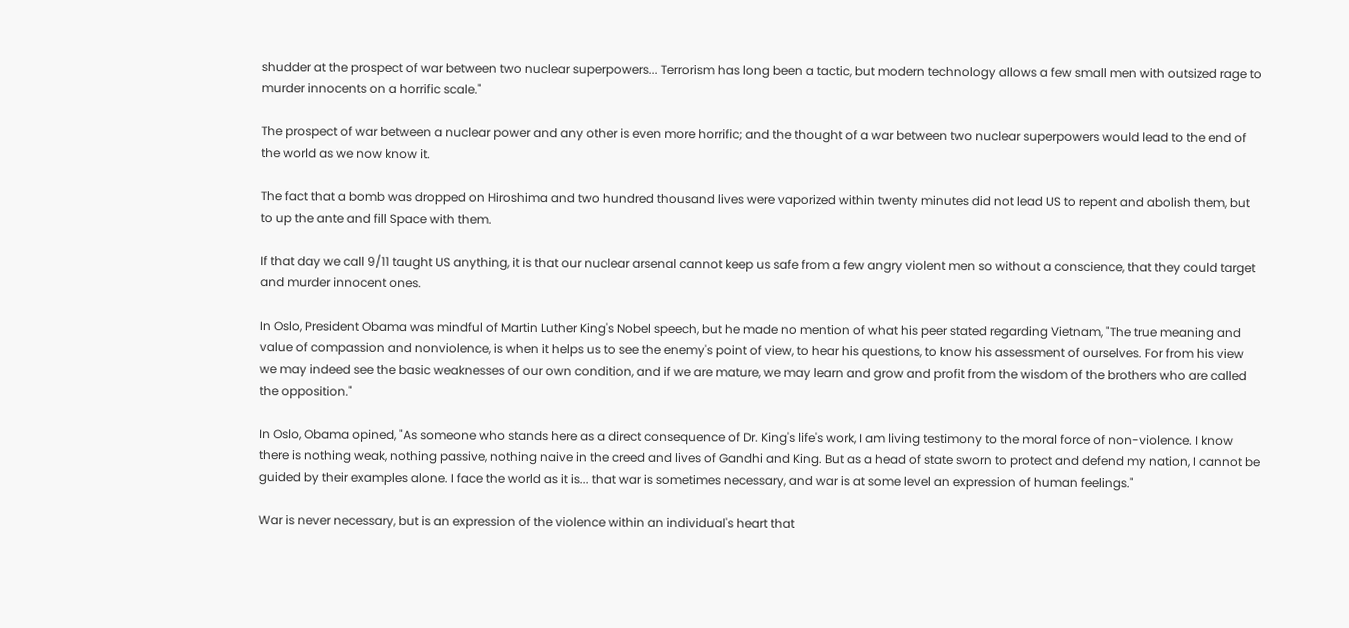shudder at the prospect of war between two nuclear superpowers... Terrorism has long been a tactic, but modern technology allows a few small men with outsized rage to murder innocents on a horrific scale."

The prospect of war between a nuclear power and any other is even more horrific; and the thought of a war between two nuclear superpowers would lead to the end of the world as we now know it.

The fact that a bomb was dropped on Hiroshima and two hundred thousand lives were vaporized within twenty minutes did not lead US to repent and abolish them, but to up the ante and fill Space with them.

If that day we call 9/11 taught US anything, it is that our nuclear arsenal cannot keep us safe from a few angry violent men so without a conscience, that they could target and murder innocent ones.

In Oslo, President Obama was mindful of Martin Luther King's Nobel speech, but he made no mention of what his peer stated regarding Vietnam, "The true meaning and value of compassion and nonviolence, is when it helps us to see the enemy's point of view, to hear his questions, to know his assessment of ourselves. For from his view we may indeed see the basic weaknesses of our own condition, and if we are mature, we may learn and grow and profit from the wisdom of the brothers who are called the opposition."

In Oslo, Obama opined, "As someone who stands here as a direct consequence of Dr. King's life's work, I am living testimony to the moral force of non-violence. I know there is nothing weak, nothing passive, nothing naive in the creed and lives of Gandhi and King. But as a head of state sworn to protect and defend my nation, I cannot be guided by their examples alone. I face the world as it is... that war is sometimes necessary, and war is at some level an expression of human feelings."

War is never necessary, but is an expression of the violence within an individual's heart that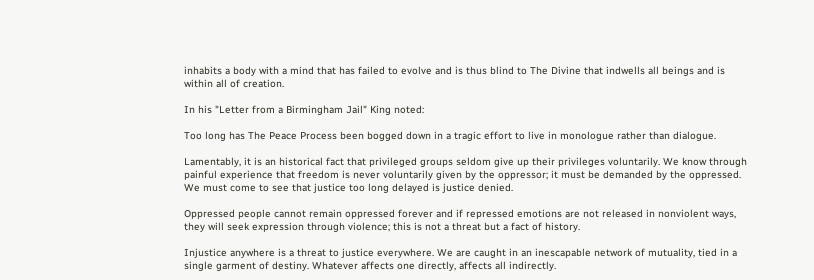inhabits a body with a mind that has failed to evolve and is thus blind to The Divine that indwells all beings and is within all of creation.

In his "Letter from a Birmingham Jail" King noted:

Too long has The Peace Process been bogged down in a tragic effort to live in monologue rather than dialogue.

Lamentably, it is an historical fact that privileged groups seldom give up their privileges voluntarily. We know through painful experience that freedom is never voluntarily given by the oppressor; it must be demanded by the oppressed. We must come to see that justice too long delayed is justice denied.

Oppressed people cannot remain oppressed forever and if repressed emotions are not released in nonviolent ways, they will seek expression through violence; this is not a threat but a fact of history.

Injustice anywhere is a threat to justice everywhere. We are caught in an inescapable network of mutuality, tied in a single garment of destiny. Whatever affects one directly, affects all indirectly.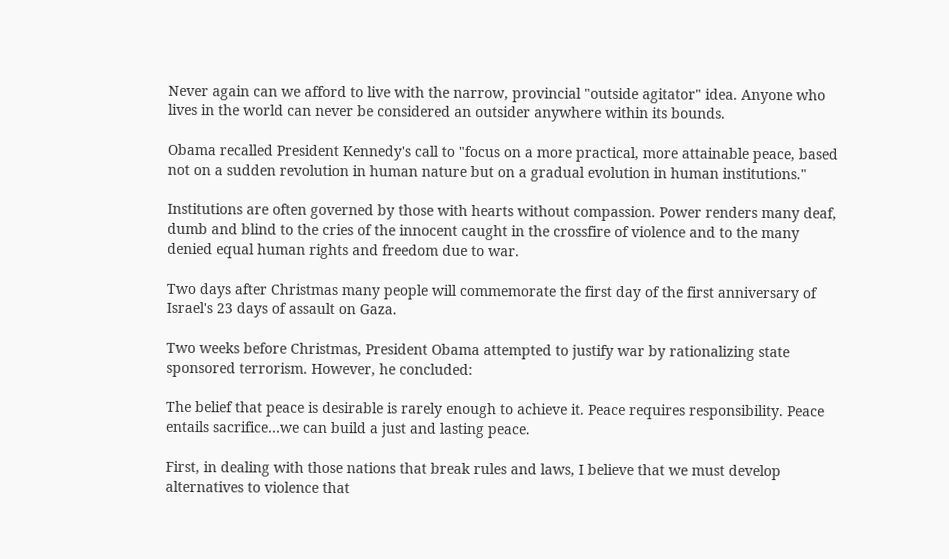Never again can we afford to live with the narrow, provincial "outside agitator" idea. Anyone who lives in the world can never be considered an outsider anywhere within its bounds.

Obama recalled President Kennedy's call to "focus on a more practical, more attainable peace, based not on a sudden revolution in human nature but on a gradual evolution in human institutions."

Institutions are often governed by those with hearts without compassion. Power renders many deaf, dumb and blind to the cries of the innocent caught in the crossfire of violence and to the many  denied equal human rights and freedom due to war.

Two days after Christmas many people will commemorate the first day of the first anniversary of Israel's 23 days of assault on Gaza.

Two weeks before Christmas, President Obama attempted to justify war by rationalizing state sponsored terrorism. However, he concluded:

The belief that peace is desirable is rarely enough to achieve it. Peace requires responsibility. Peace entails sacrifice…we can build a just and lasting peace.

First, in dealing with those nations that break rules and laws, I believe that we must develop alternatives to violence that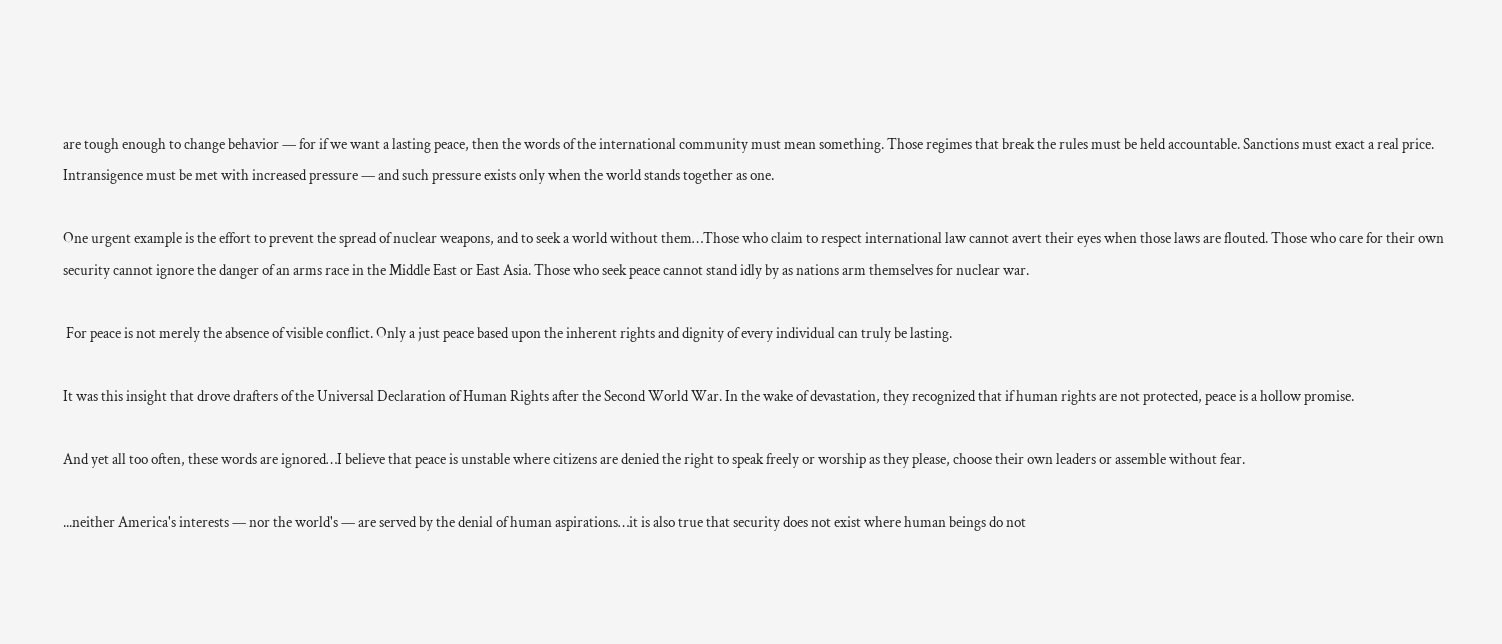are tough enough to change behavior — for if we want a lasting peace, then the words of the international community must mean something. Those regimes that break the rules must be held accountable. Sanctions must exact a real price. Intransigence must be met with increased pressure — and such pressure exists only when the world stands together as one.

One urgent example is the effort to prevent the spread of nuclear weapons, and to seek a world without them…Those who claim to respect international law cannot avert their eyes when those laws are flouted. Those who care for their own security cannot ignore the danger of an arms race in the Middle East or East Asia. Those who seek peace cannot stand idly by as nations arm themselves for nuclear war.

 For peace is not merely the absence of visible conflict. Only a just peace based upon the inherent rights and dignity of every individual can truly be lasting.

It was this insight that drove drafters of the Universal Declaration of Human Rights after the Second World War. In the wake of devastation, they recognized that if human rights are not protected, peace is a hollow promise.

And yet all too often, these words are ignored…I believe that peace is unstable where citizens are denied the right to speak freely or worship as they please, choose their own leaders or assemble without fear.

...neither America's interests — nor the world's — are served by the denial of human aspirations…it is also true that security does not exist where human beings do not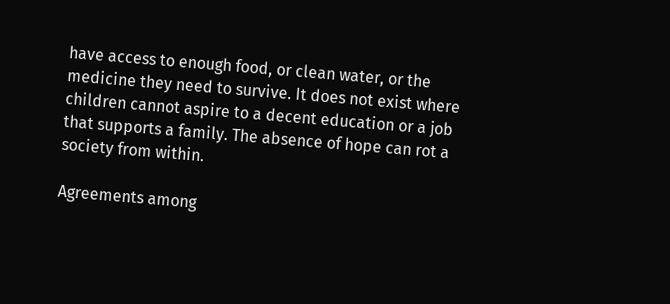have access to enough food, or clean water, or the medicine they need to survive. It does not exist where children cannot aspire to a decent education or a job that supports a family. The absence of hope can rot a society from within.

Agreements among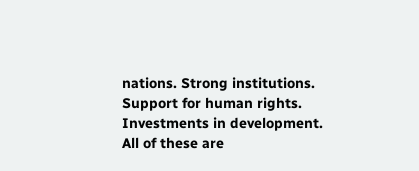nations. Strong institutions. Support for human rights. Investments in development. All of these are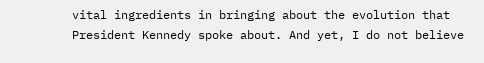vital ingredients in bringing about the evolution that President Kennedy spoke about. And yet, I do not believe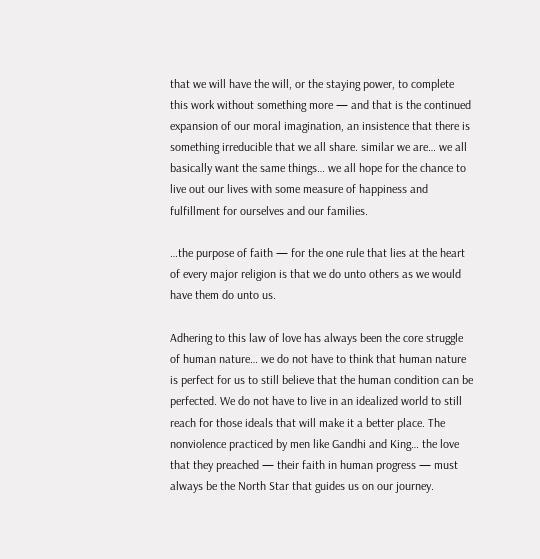that we will have the will, or the staying power, to complete this work without something more — and that is the continued expansion of our moral imagination, an insistence that there is something irreducible that we all share. similar we are… we all basically want the same things… we all hope for the chance to live out our lives with some measure of happiness and fulfillment for ourselves and our families.

…the purpose of faith — for the one rule that lies at the heart of every major religion is that we do unto others as we would have them do unto us.

Adhering to this law of love has always been the core struggle of human nature… we do not have to think that human nature is perfect for us to still believe that the human condition can be perfected. We do not have to live in an idealized world to still reach for those ideals that will make it a better place. The nonviolence practiced by men like Gandhi and King… the love that they preached — their faith in human progress — must always be the North Star that guides us on our journey.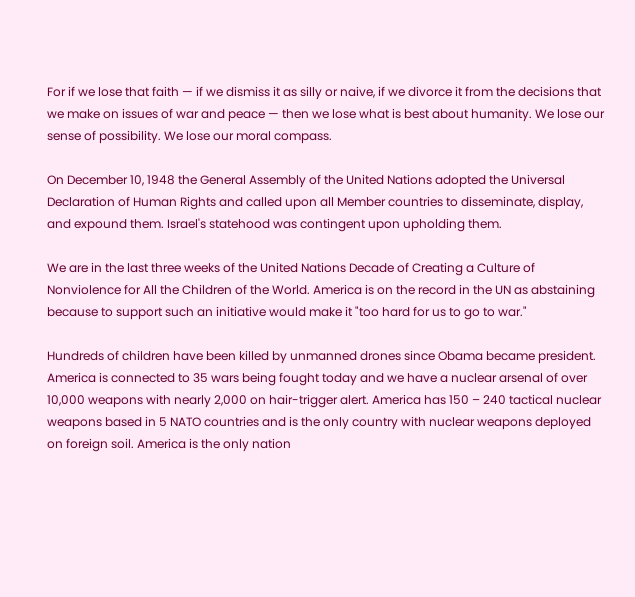For if we lose that faith — if we dismiss it as silly or naive, if we divorce it from the decisions that we make on issues of war and peace — then we lose what is best about humanity. We lose our sense of possibility. We lose our moral compass.

On December 10, 1948 the General Assembly of the United Nations adopted the Universal Declaration of Human Rights and called upon all Member countries to disseminate, display, and expound them. Israel's statehood was contingent upon upholding them.

We are in the last three weeks of the United Nations Decade of Creating a Culture of Nonviolence for All the Children of the World. America is on the record in the UN as abstaining because to support such an initiative would make it "too hard for us to go to war."

Hundreds of children have been killed by unmanned drones since Obama became president. America is connected to 35 wars being fought today and we have a nuclear arsenal of over 10,000 weapons with nearly 2,000 on hair-trigger alert. America has 150 – 240 tactical nuclear weapons based in 5 NATO countries and is the only country with nuclear weapons deployed on foreign soil. America is the only nation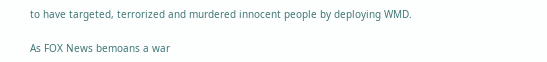to have targeted, terrorized and murdered innocent people by deploying WMD.

As FOX News bemoans a war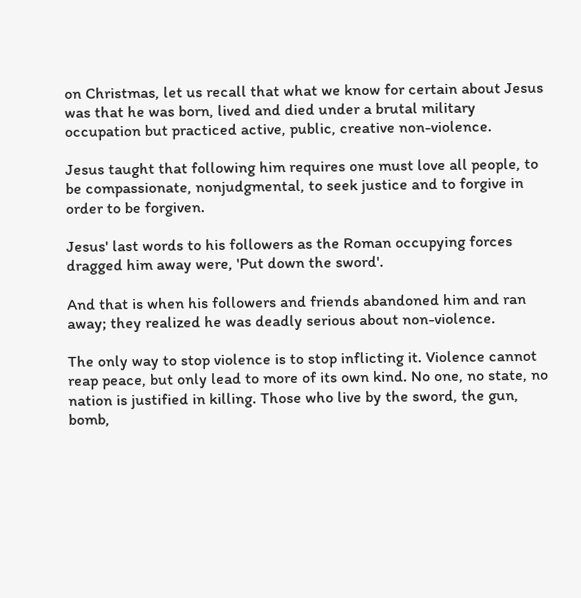on Christmas, let us recall that what we know for certain about Jesus was that he was born, lived and died under a brutal military occupation but practiced active, public, creative non-violence.

Jesus taught that following him requires one must love all people, to be compassionate, nonjudgmental, to seek justice and to forgive in order to be forgiven.

Jesus' last words to his followers as the Roman occupying forces dragged him away were, 'Put down the sword'.

And that is when his followers and friends abandoned him and ran away; they realized he was deadly serious about non-violence.

The only way to stop violence is to stop inflicting it. Violence cannot  reap peace, but only lead to more of its own kind. No one, no state, no nation is justified in killing. Those who live by the sword, the gun, bomb,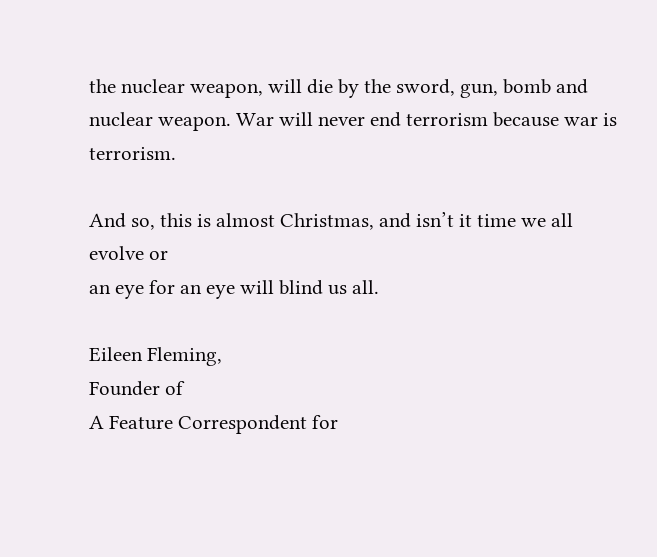the nuclear weapon, will die by the sword, gun, bomb and nuclear weapon. War will never end terrorism because war is terrorism.

And so, this is almost Christmas, and isn’t it time we all evolve or
an eye for an eye will blind us all.

Eileen Fleming,
Founder of
A Feature Correspondent for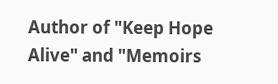Author of "Keep Hope Alive" and "Memoirs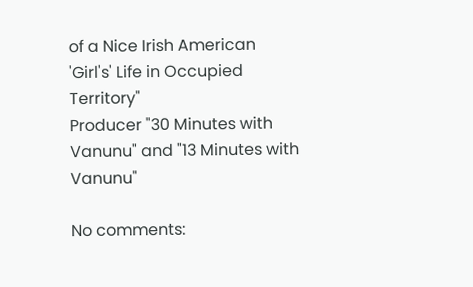of a Nice Irish American 'Girl's' Life in Occupied Territory"
Producer "30 Minutes with Vanunu" and "13 Minutes with Vanunu"

No comments: